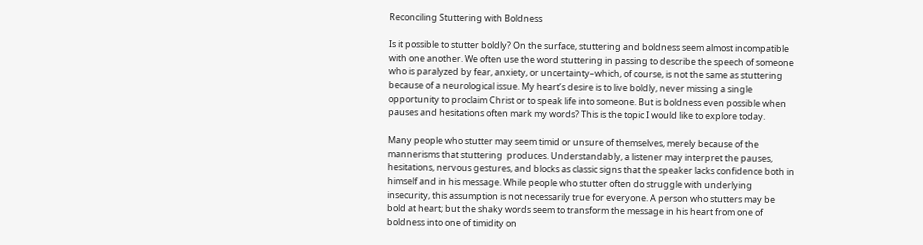Reconciling Stuttering with Boldness

Is it possible to stutter boldly? On the surface, stuttering and boldness seem almost incompatible with one another. We often use the word stuttering in passing to describe the speech of someone who is paralyzed by fear, anxiety, or uncertainty–which, of course, is not the same as stuttering because of a neurological issue. My heart’s desire is to live boldly, never missing a single opportunity to proclaim Christ or to speak life into someone. But is boldness even possible when pauses and hesitations often mark my words? This is the topic I would like to explore today.

Many people who stutter may seem timid or unsure of themselves, merely because of the mannerisms that stuttering  produces. Understandably, a listener may interpret the pauses, hesitations, nervous gestures, and blocks as classic signs that the speaker lacks confidence both in himself and in his message. While people who stutter often do struggle with underlying insecurity, this assumption is not necessarily true for everyone. A person who stutters may be bold at heart; but the shaky words seem to transform the message in his heart from one of boldness into one of timidity on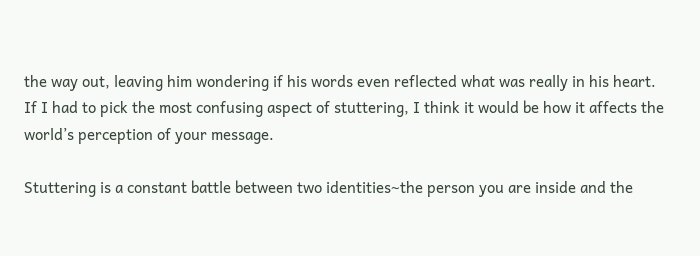the way out, leaving him wondering if his words even reflected what was really in his heart. If I had to pick the most confusing aspect of stuttering, I think it would be how it affects the world’s perception of your message.

Stuttering is a constant battle between two identities~the person you are inside and the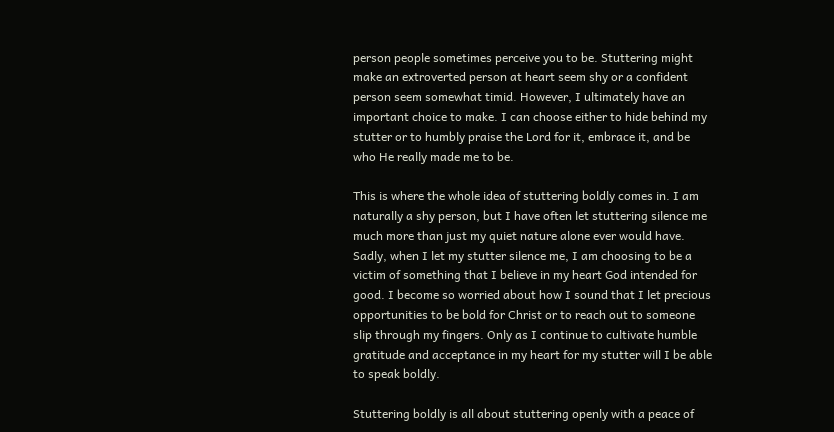person people sometimes perceive you to be. Stuttering might make an extroverted person at heart seem shy or a confident person seem somewhat timid. However, I ultimately have an important choice to make. I can choose either to hide behind my stutter or to humbly praise the Lord for it, embrace it, and be who He really made me to be.

This is where the whole idea of stuttering boldly comes in. I am naturally a shy person, but I have often let stuttering silence me much more than just my quiet nature alone ever would have. Sadly, when I let my stutter silence me, I am choosing to be a victim of something that I believe in my heart God intended for good. I become so worried about how I sound that I let precious opportunities to be bold for Christ or to reach out to someone slip through my fingers. Only as I continue to cultivate humble gratitude and acceptance in my heart for my stutter will I be able to speak boldly.

Stuttering boldly is all about stuttering openly with a peace of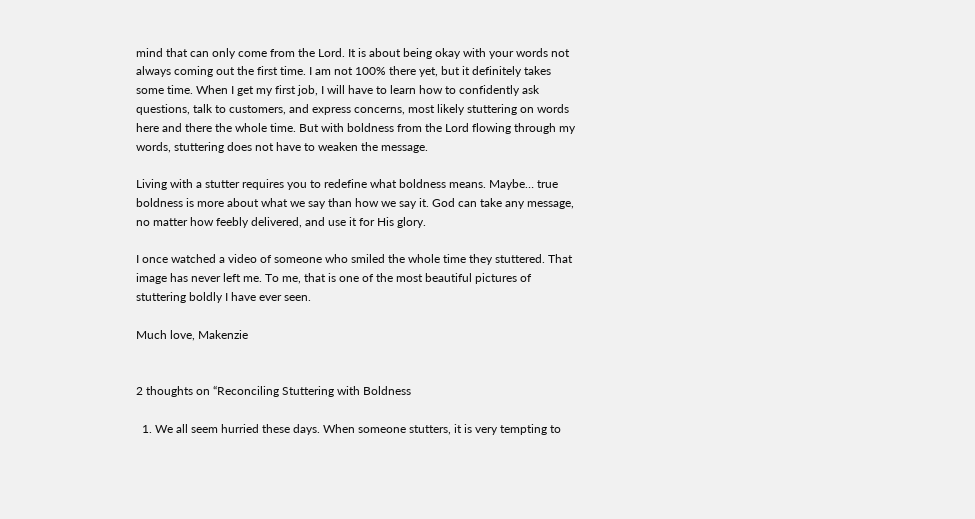mind that can only come from the Lord. It is about being okay with your words not always coming out the first time. I am not 100% there yet, but it definitely takes some time. When I get my first job, I will have to learn how to confidently ask questions, talk to customers, and express concerns, most likely stuttering on words here and there the whole time. But with boldness from the Lord flowing through my words, stuttering does not have to weaken the message.

Living with a stutter requires you to redefine what boldness means. Maybe… true boldness is more about what we say than how we say it. God can take any message, no matter how feebly delivered, and use it for His glory.

I once watched a video of someone who smiled the whole time they stuttered. That image has never left me. To me, that is one of the most beautiful pictures of stuttering boldly I have ever seen.

Much love, Makenzie


2 thoughts on “Reconciling Stuttering with Boldness

  1. We all seem hurried these days. When someone stutters, it is very tempting to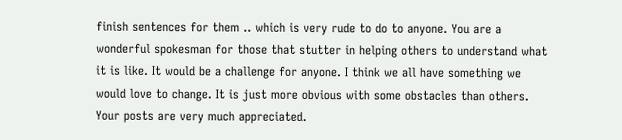finish sentences for them .. which is very rude to do to anyone. You are a wonderful spokesman for those that stutter in helping others to understand what it is like. It would be a challenge for anyone. I think we all have something we would love to change. It is just more obvious with some obstacles than others. Your posts are very much appreciated.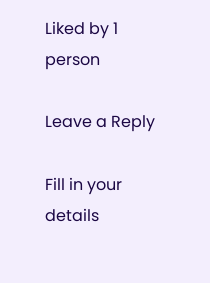Liked by 1 person

Leave a Reply

Fill in your details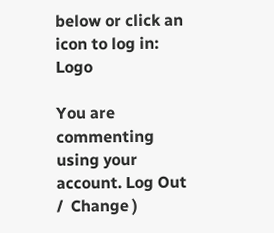below or click an icon to log in: Logo

You are commenting using your account. Log Out /  Change )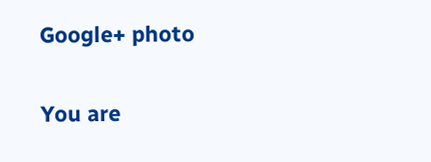Google+ photo

You are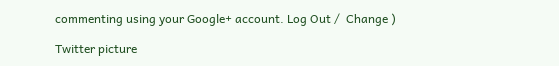commenting using your Google+ account. Log Out /  Change )

Twitter picture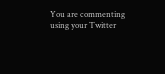You are commenting using your Twitter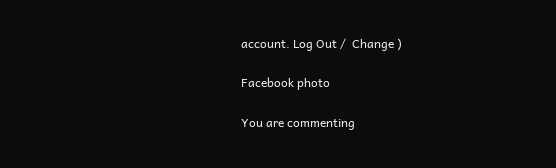account. Log Out /  Change )

Facebook photo

You are commenting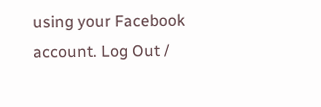using your Facebook account. Log Out /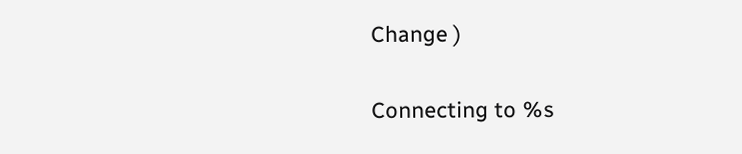Change )

Connecting to %s